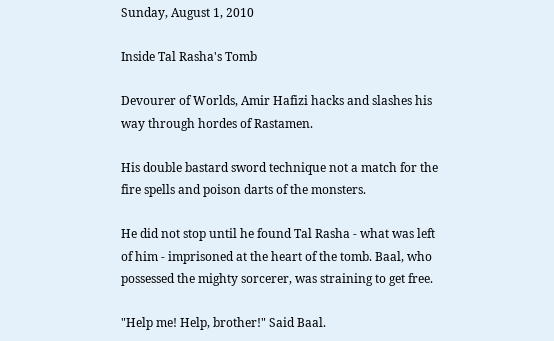Sunday, August 1, 2010

Inside Tal Rasha's Tomb

Devourer of Worlds, Amir Hafizi hacks and slashes his way through hordes of Rastamen.

His double bastard sword technique not a match for the fire spells and poison darts of the monsters.

He did not stop until he found Tal Rasha - what was left of him - imprisoned at the heart of the tomb. Baal, who possessed the mighty sorcerer, was straining to get free.

"Help me! Help, brother!" Said Baal.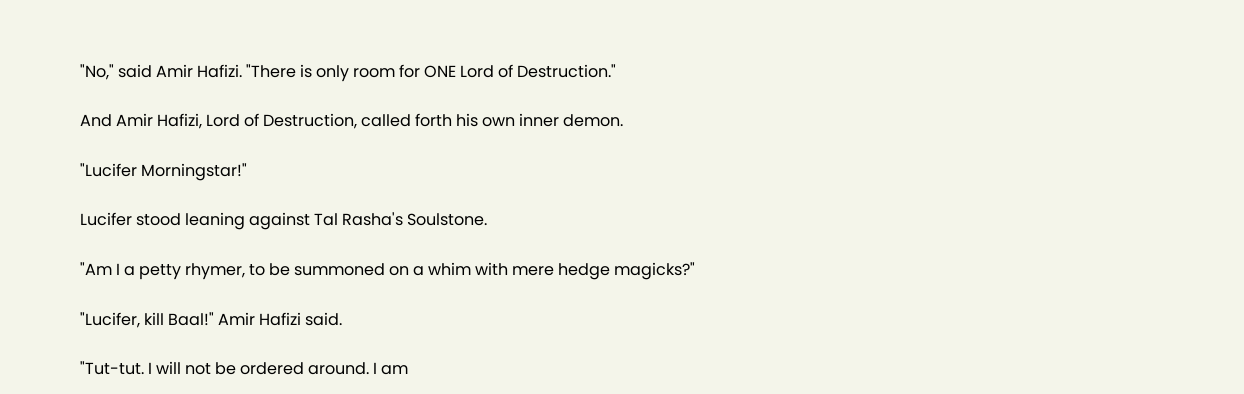"No," said Amir Hafizi. "There is only room for ONE Lord of Destruction."

And Amir Hafizi, Lord of Destruction, called forth his own inner demon.

"Lucifer Morningstar!"

Lucifer stood leaning against Tal Rasha's Soulstone.

"Am I a petty rhymer, to be summoned on a whim with mere hedge magicks?"

"Lucifer, kill Baal!" Amir Hafizi said.

"Tut-tut. I will not be ordered around. I am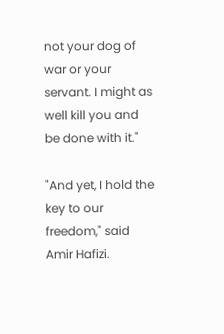not your dog of war or your servant. I might as well kill you and be done with it."

"And yet, I hold the key to our freedom," said Amir Hafizi.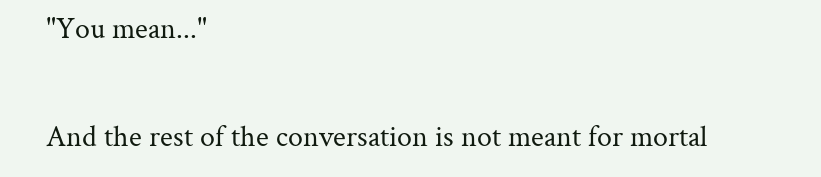"You mean..."

And the rest of the conversation is not meant for mortal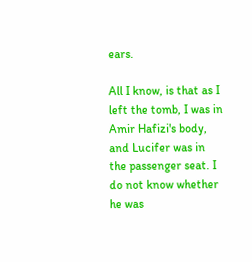ears.

All I know, is that as I left the tomb, I was in Amir Hafizi's body, and Lucifer was in the passenger seat. I do not know whether he was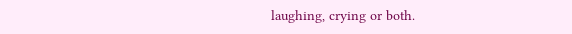laughing, crying or both.